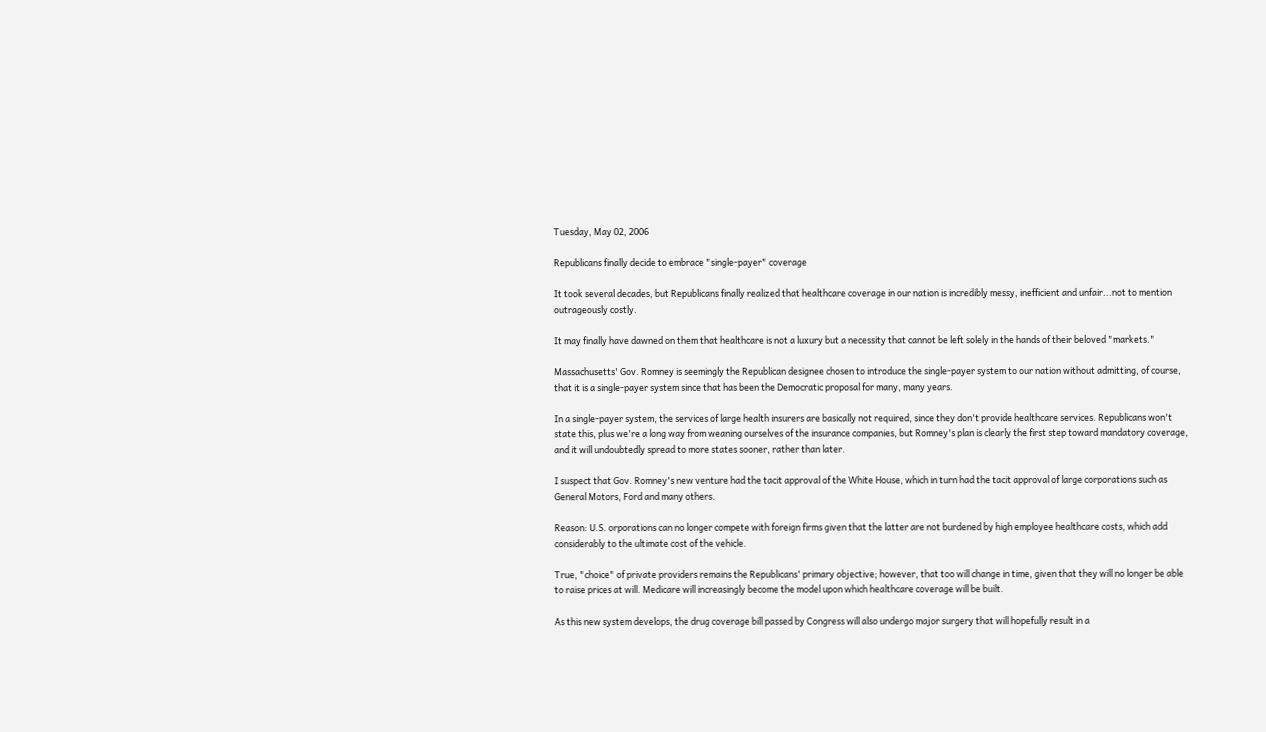Tuesday, May 02, 2006

Republicans finally decide to embrace "single-payer" coverage

It took several decades, but Republicans finally realized that healthcare coverage in our nation is incredibly messy, inefficient and unfair...not to mention outrageously costly.

It may finally have dawned on them that healthcare is not a luxury but a necessity that cannot be left solely in the hands of their beloved "markets."

Massachusetts' Gov. Romney is seemingly the Republican designee chosen to introduce the single-payer system to our nation without admitting, of course, that it is a single-payer system since that has been the Democratic proposal for many, many years.

In a single-payer system, the services of large health insurers are basically not required, since they don't provide healthcare services. Republicans won't state this, plus we're a long way from weaning ourselves of the insurance companies, but Romney's plan is clearly the first step toward mandatory coverage, and it will undoubtedly spread to more states sooner, rather than later.

I suspect that Gov. Romney's new venture had the tacit approval of the White House, which in turn had the tacit approval of large corporations such as General Motors, Ford and many others.

Reason: U.S. orporations can no longer compete with foreign firms given that the latter are not burdened by high employee healthcare costs, which add considerably to the ultimate cost of the vehicle.

True, "choice" of private providers remains the Republicans' primary objective; however, that too will change in time, given that they will no longer be able to raise prices at will. Medicare will increasingly become the model upon which healthcare coverage will be built.

As this new system develops, the drug coverage bill passed by Congress will also undergo major surgery that will hopefully result in a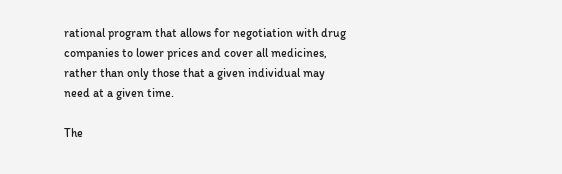rational program that allows for negotiation with drug companies to lower prices and cover all medicines, rather than only those that a given individual may need at a given time.

The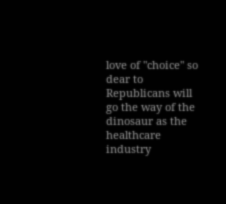love of "choice" so dear to Republicans will go the way of the dinosaur as the healthcare industry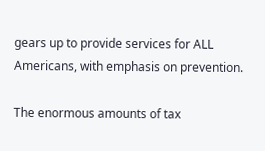gears up to provide services for ALL Americans, with emphasis on prevention.

The enormous amounts of tax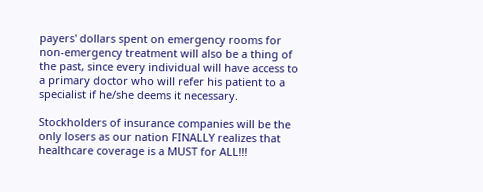payers' dollars spent on emergency rooms for non-emergency treatment will also be a thing of the past, since every individual will have access to a primary doctor who will refer his patient to a specialist if he/she deems it necessary.

Stockholders of insurance companies will be the only losers as our nation FINALLY realizes that healthcare coverage is a MUST for ALL!!!